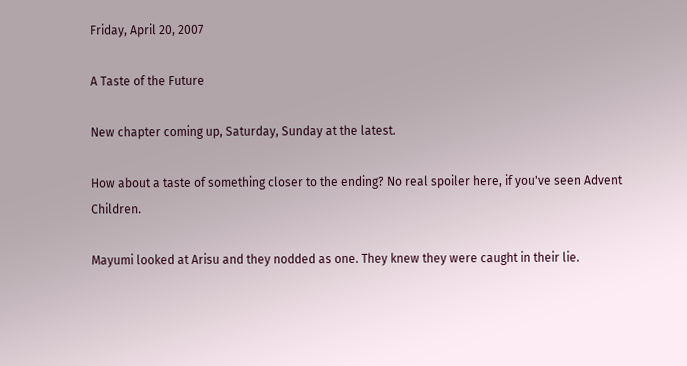Friday, April 20, 2007

A Taste of the Future

New chapter coming up, Saturday, Sunday at the latest.

How about a taste of something closer to the ending? No real spoiler here, if you've seen Advent Children.

Mayumi looked at Arisu and they nodded as one. They knew they were caught in their lie.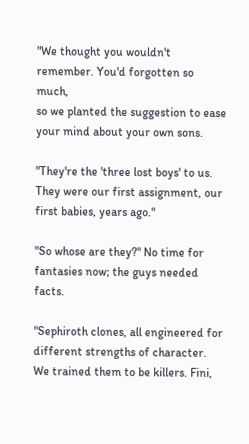"We thought you wouldn't remember. You'd forgotten so much,
so we planted the suggestion to ease your mind about your own sons.

"They're the 'three lost boys' to us. They were our first assignment, our first babies, years ago."

"So whose are they?" No time for fantasies now; the guys needed facts.

"Sephiroth clones, all engineered for different strengths of character. We trained them to be killers. Fini,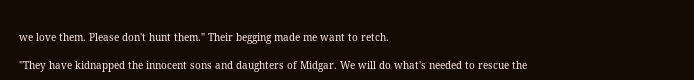we love them. Please don't hunt them." Their begging made me want to retch.

"They have kidnapped the innocent sons and daughters of Midgar. We will do what's needed to rescue the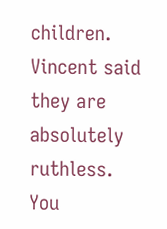children. Vincent said they are absolutely ruthless. You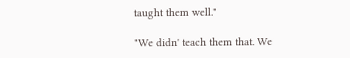taught them well."

"We didn' teach them that. We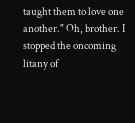taught them to love one another." Oh, brother. I stopped the oncoming litany of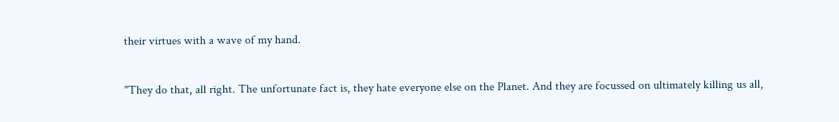their virtues with a wave of my hand.

"They do that, all right. The unfortunate fact is, they hate everyone else on the Planet. And they are focussed on ultimately killing us all,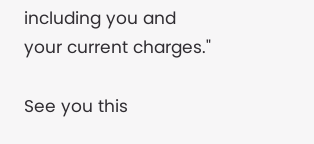including you and your current charges."

See you this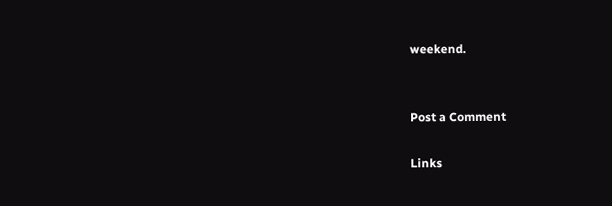weekend.


Post a Comment

Links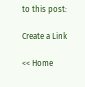to this post:

Create a Link

<< Home